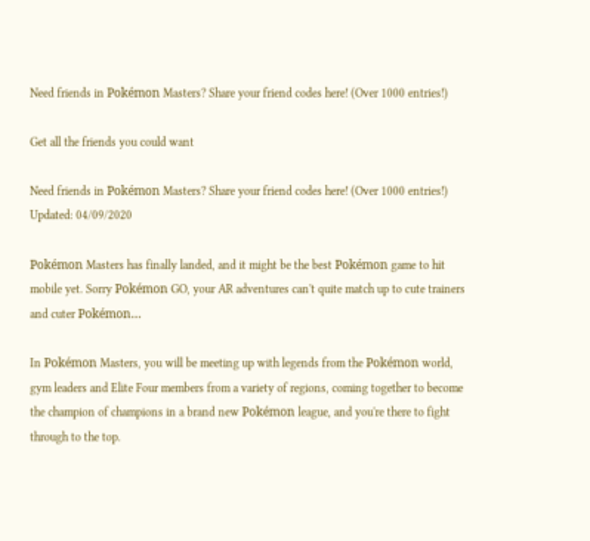Need friends in Pokémon Masters? Share your friend codes here! (Over 1000 entries!)

Get all the friends you could want

Need friends in Pokémon Masters? Share your friend codes here! (Over 1000 entries!)
Updated: 04/09/2020

Pokémon Masters has finally landed, and it might be the best Pokémon game to hit mobile yet. Sorry Pokémon GO, your AR adventures can't quite match up to cute trainers and cuter Pokémon…

In Pokémon Masters, you will be meeting up with legends from the Pokémon world, gym leaders and Elite Four members from a variety of regions, coming together to become the champion of champions in a brand new Pokémon league, and you're there to fight through to the top.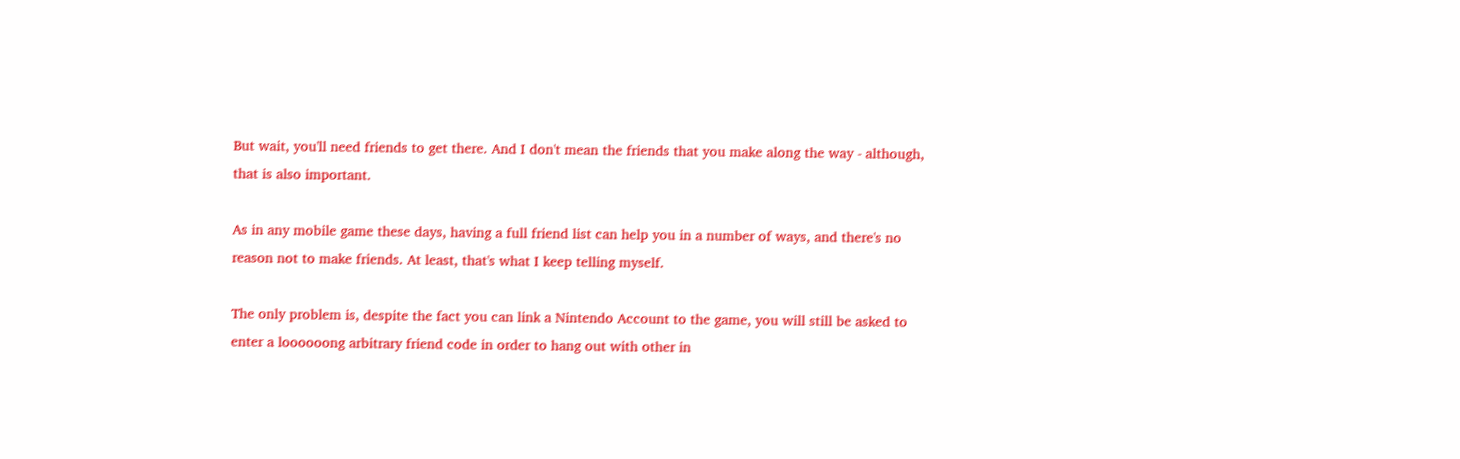But wait, you'll need friends to get there. And I don't mean the friends that you make along the way - although, that is also important.

As in any mobile game these days, having a full friend list can help you in a number of ways, and there's no reason not to make friends. At least, that's what I keep telling myself.

The only problem is, despite the fact you can link a Nintendo Account to the game, you will still be asked to enter a loooooong arbitrary friend code in order to hang out with other in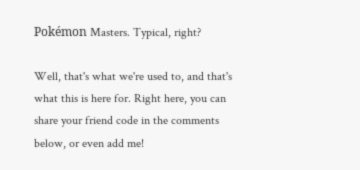Pokémon Masters. Typical, right?

Well, that's what we're used to, and that's what this is here for. Right here, you can share your friend code in the comments below, or even add me!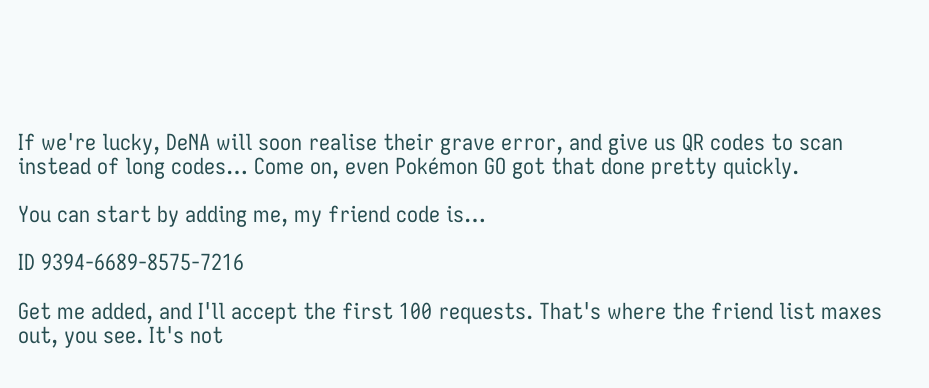If we're lucky, DeNA will soon realise their grave error, and give us QR codes to scan instead of long codes… Come on, even Pokémon GO got that done pretty quickly.

You can start by adding me, my friend code is…

ID 9394-6689-8575-7216

Get me added, and I'll accept the first 100 requests. That's where the friend list maxes out, you see. It's not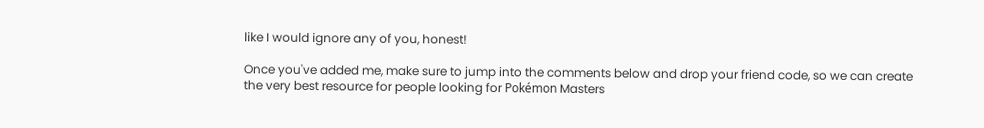like I would ignore any of you, honest!

Once you've added me, make sure to jump into the comments below and drop your friend code, so we can create the very best resource for people looking for Pokémon Masters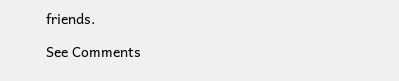friends.

See Comments